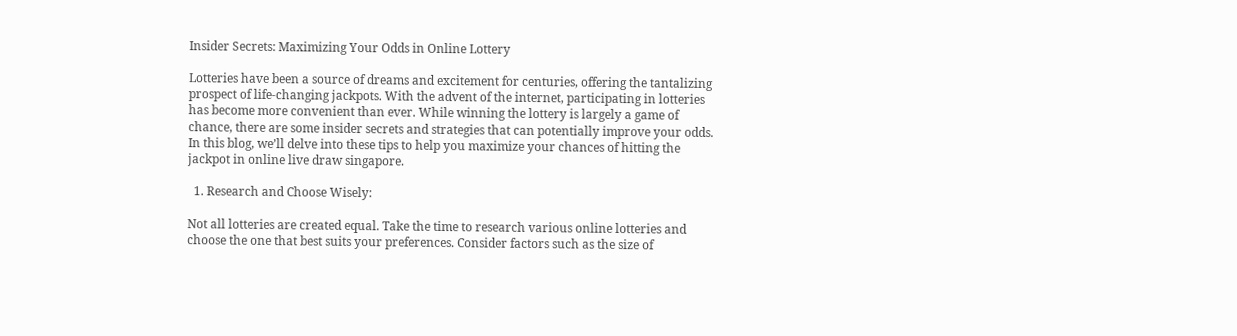Insider Secrets: Maximizing Your Odds in Online Lottery

Lotteries have been a source of dreams and excitement for centuries, offering the tantalizing prospect of life-changing jackpots. With the advent of the internet, participating in lotteries has become more convenient than ever. While winning the lottery is largely a game of chance, there are some insider secrets and strategies that can potentially improve your odds. In this blog, we’ll delve into these tips to help you maximize your chances of hitting the jackpot in online live draw singapore.

  1. Research and Choose Wisely:

Not all lotteries are created equal. Take the time to research various online lotteries and choose the one that best suits your preferences. Consider factors such as the size of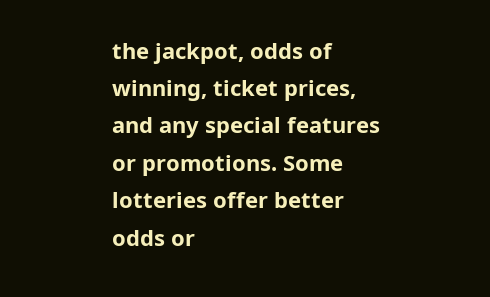the jackpot, odds of winning, ticket prices, and any special features or promotions. Some lotteries offer better odds or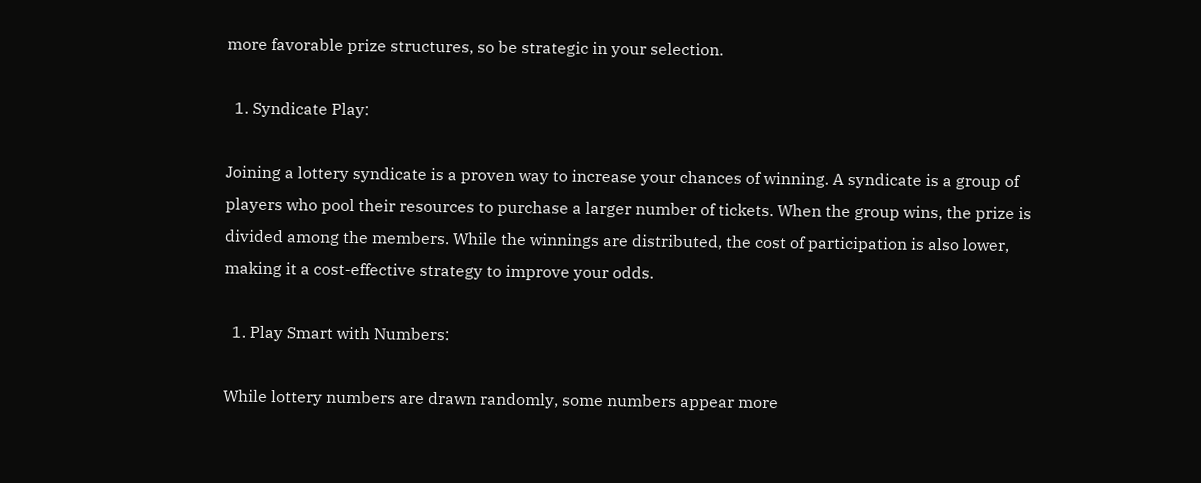more favorable prize structures, so be strategic in your selection.

  1. Syndicate Play:

Joining a lottery syndicate is a proven way to increase your chances of winning. A syndicate is a group of players who pool their resources to purchase a larger number of tickets. When the group wins, the prize is divided among the members. While the winnings are distributed, the cost of participation is also lower, making it a cost-effective strategy to improve your odds.

  1. Play Smart with Numbers:

While lottery numbers are drawn randomly, some numbers appear more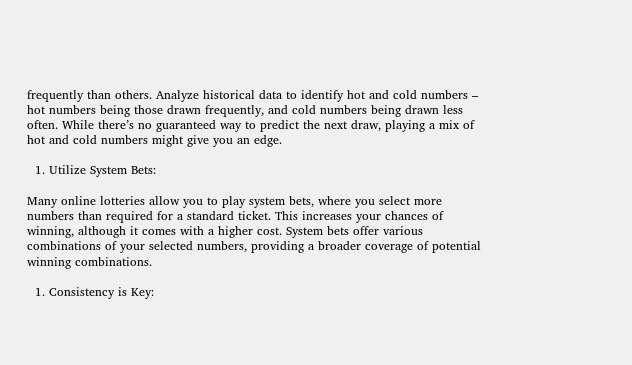frequently than others. Analyze historical data to identify hot and cold numbers – hot numbers being those drawn frequently, and cold numbers being drawn less often. While there’s no guaranteed way to predict the next draw, playing a mix of hot and cold numbers might give you an edge.

  1. Utilize System Bets:

Many online lotteries allow you to play system bets, where you select more numbers than required for a standard ticket. This increases your chances of winning, although it comes with a higher cost. System bets offer various combinations of your selected numbers, providing a broader coverage of potential winning combinations.

  1. Consistency is Key: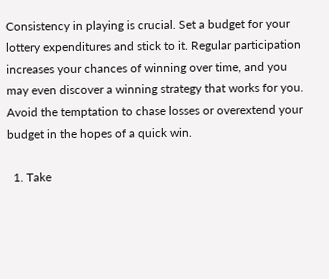Consistency in playing is crucial. Set a budget for your lottery expenditures and stick to it. Regular participation increases your chances of winning over time, and you may even discover a winning strategy that works for you. Avoid the temptation to chase losses or overextend your budget in the hopes of a quick win.

  1. Take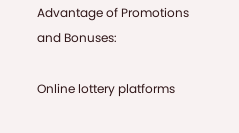Advantage of Promotions and Bonuses:

Online lottery platforms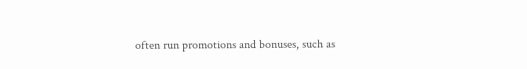often run promotions and bonuses, such as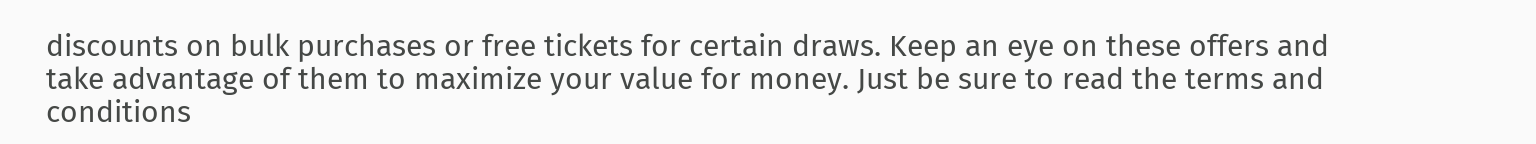discounts on bulk purchases or free tickets for certain draws. Keep an eye on these offers and take advantage of them to maximize your value for money. Just be sure to read the terms and conditions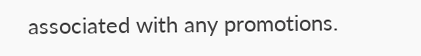associated with any promotions.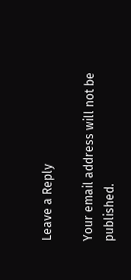Leave a Reply

Your email address will not be published.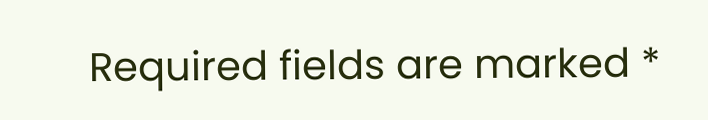Required fields are marked *